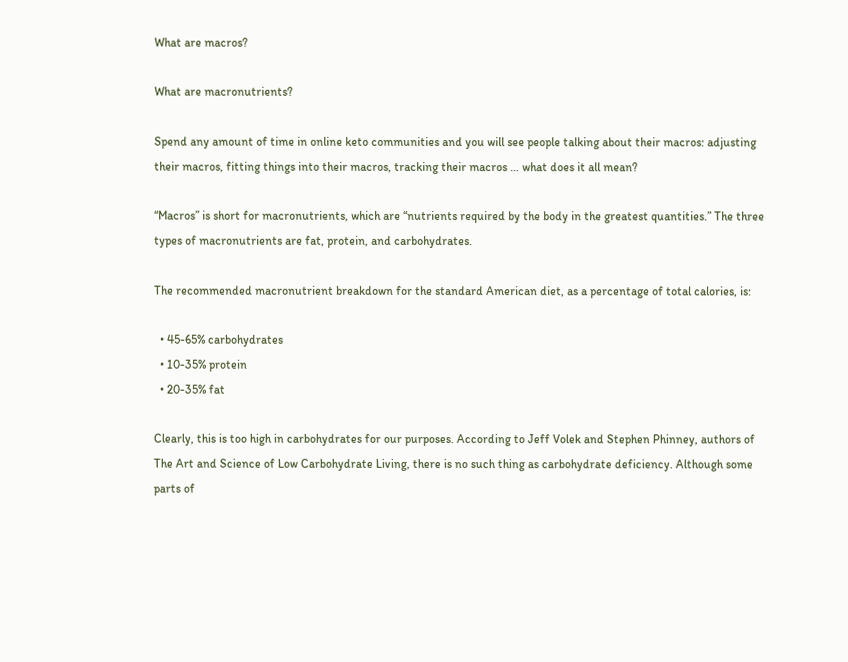What are macros?

What are macronutrients?

Spend any amount of time in online keto communities and you will see people talking about their macros: adjusting their macros, fitting things into their macros, tracking their macros … what does it all mean?

“Macros” is short for macronutrients, which are “nutrients required by the body in the greatest quantities.” The three types of macronutrients are fat, protein, and carbohydrates.

The recommended macronutrient breakdown for the standard American diet, as a percentage of total calories, is:

  • 45-65% carbohydrates
  • 10-35% protein
  • 20-35% fat

Clearly, this is too high in carbohydrates for our purposes. According to Jeff Volek and Stephen Phinney, authors of The Art and Science of Low Carbohydrate Living, there is no such thing as carbohydrate deficiency. Although some parts of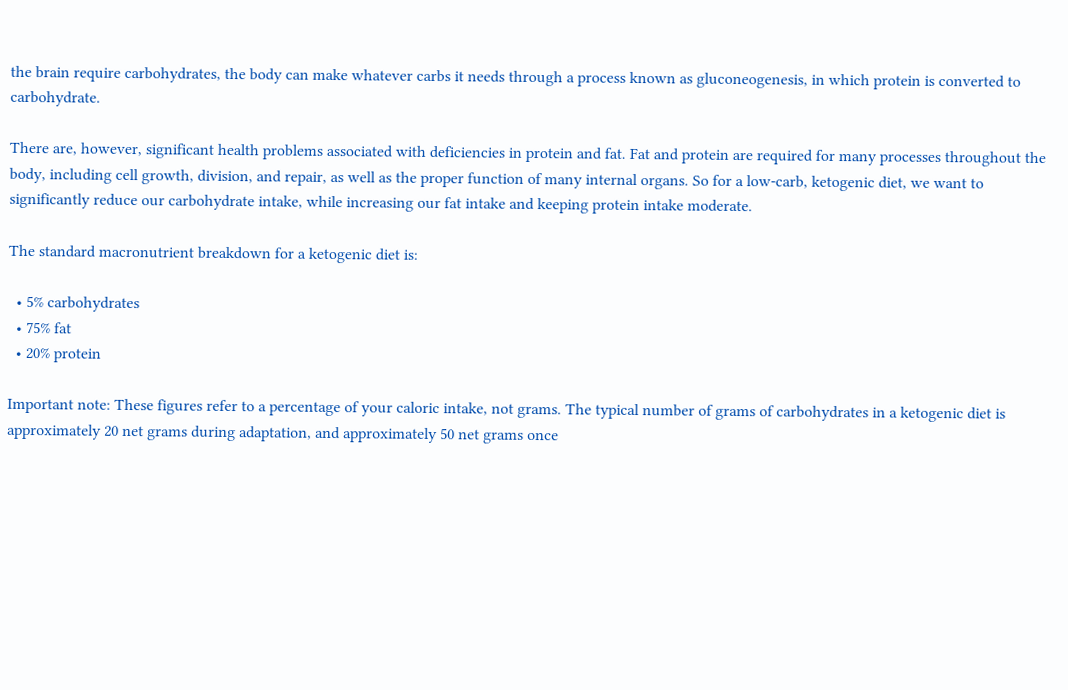the brain require carbohydrates, the body can make whatever carbs it needs through a process known as gluconeogenesis, in which protein is converted to carbohydrate.

There are, however, significant health problems associated with deficiencies in protein and fat. Fat and protein are required for many processes throughout the body, including cell growth, division, and repair, as well as the proper function of many internal organs. So for a low-carb, ketogenic diet, we want to significantly reduce our carbohydrate intake, while increasing our fat intake and keeping protein intake moderate.

The standard macronutrient breakdown for a ketogenic diet is:

  • 5% carbohydrates
  • 75% fat
  • 20% protein

Important note: These figures refer to a percentage of your caloric intake, not grams. The typical number of grams of carbohydrates in a ketogenic diet is approximately 20 net grams during adaptation, and approximately 50 net grams once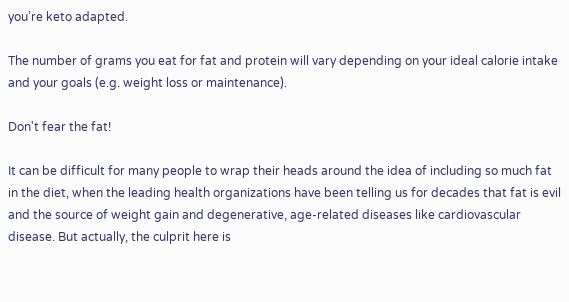you’re keto adapted.

The number of grams you eat for fat and protein will vary depending on your ideal calorie intake and your goals (e.g. weight loss or maintenance).

Don't fear the fat!

It can be difficult for many people to wrap their heads around the idea of including so much fat in the diet, when the leading health organizations have been telling us for decades that fat is evil and the source of weight gain and degenerative, age-related diseases like cardiovascular disease. But actually, the culprit here is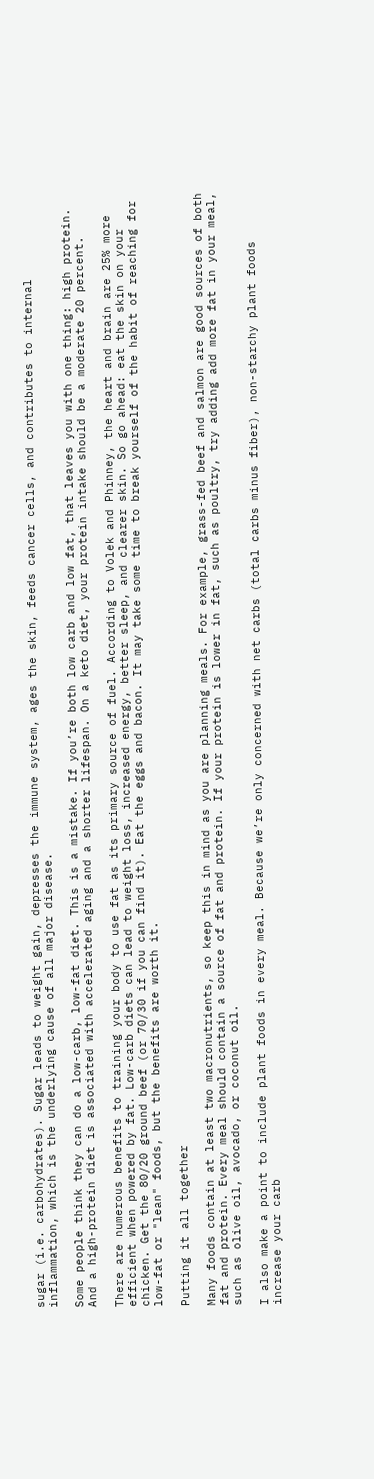sugar (i.e. carbohydrates). Sugar leads to weight gain, depresses the immune system, ages the skin, feeds cancer cells, and contributes to internal inflammation, which is the underlying cause of all major disease.

Some people think they can do a low-carb, low-fat diet. This is a mistake. If you’re both low carb and low fat, that leaves you with one thing: high protein. And a high-protein diet is associated with accelerated aging and a shorter lifespan. On a keto diet, your protein intake should be a moderate 20 percent.

There are numerous benefits to training your body to use fat as its primary source of fuel. According to Volek and Phinney, the heart and brain are 25% more efficient when powered by fat. Low-carb diets can lead to weight loss, increased energy, better sleep, and clearer skin. So go ahead: eat the skin on your chicken. Get the 80/20 ground beef (or 70/30 if you can find it). Eat the eggs and bacon. It may take some time to break yourself of the habit of reaching for low-fat or "lean" foods, but the benefits are worth it.

Putting it all together

Many foods contain at least two macronutrients, so keep this in mind as you are planning meals. For example, grass-fed beef and salmon are good sources of both fat and protein. Every meal should contain a source of fat and protein. If your protein is lower in fat, such as poultry, try adding add more fat in your meal, such as olive oil, avocado, or coconut oil.

I also make a point to include plant foods in every meal. Because we’re only concerned with net carbs (total carbs minus fiber), non-starchy plant foods increase your carb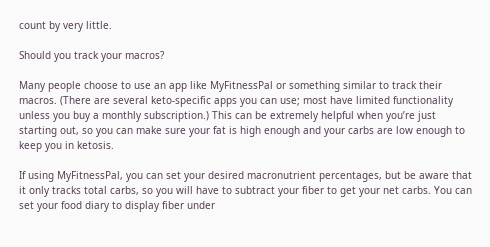count by very little.

Should you track your macros?

Many people choose to use an app like MyFitnessPal or something similar to track their macros. (There are several keto-specific apps you can use; most have limited functionality unless you buy a monthly subscription.) This can be extremely helpful when you’re just starting out, so you can make sure your fat is high enough and your carbs are low enough to keep you in ketosis.

If using MyFitnessPal, you can set your desired macronutrient percentages, but be aware that it only tracks total carbs, so you will have to subtract your fiber to get your net carbs. You can set your food diary to display fiber under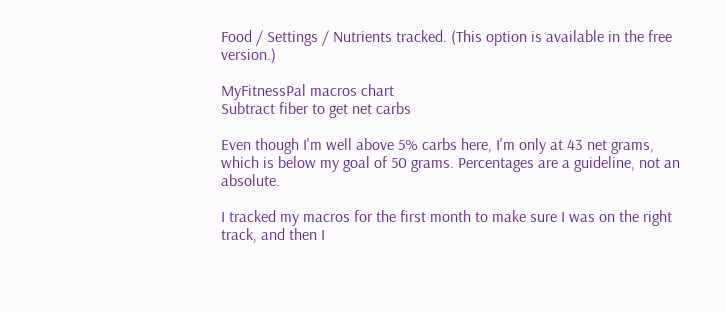Food / Settings / Nutrients tracked. (This option is available in the free version.)

MyFitnessPal macros chart
Subtract fiber to get net carbs

Even though I'm well above 5% carbs here, I'm only at 43 net grams, which is below my goal of 50 grams. Percentages are a guideline, not an absolute.

I tracked my macros for the first month to make sure I was on the right track, and then I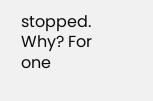stopped. Why? For one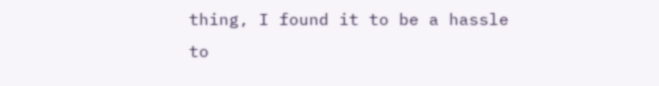thing, I found it to be a hassle to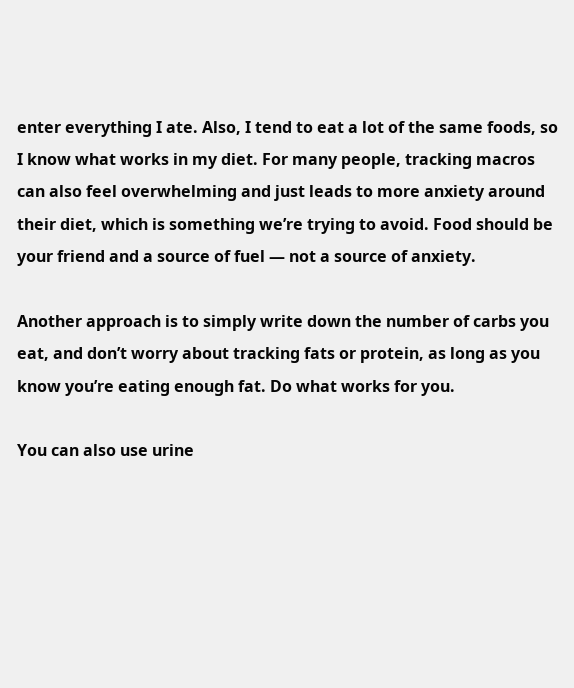enter everything I ate. Also, I tend to eat a lot of the same foods, so I know what works in my diet. For many people, tracking macros can also feel overwhelming and just leads to more anxiety around their diet, which is something we’re trying to avoid. Food should be your friend and a source of fuel — not a source of anxiety.

Another approach is to simply write down the number of carbs you eat, and don’t worry about tracking fats or protein, as long as you know you’re eating enough fat. Do what works for you.

You can also use urine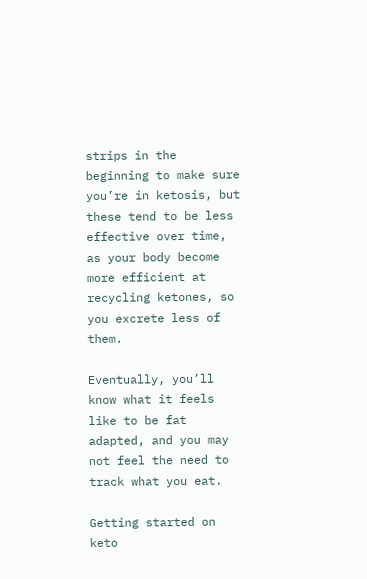strips in the beginning to make sure you’re in ketosis, but these tend to be less effective over time, as your body become more efficient at recycling ketones, so you excrete less of them.

Eventually, you’ll know what it feels like to be fat adapted, and you may not feel the need to track what you eat.

Getting started on keto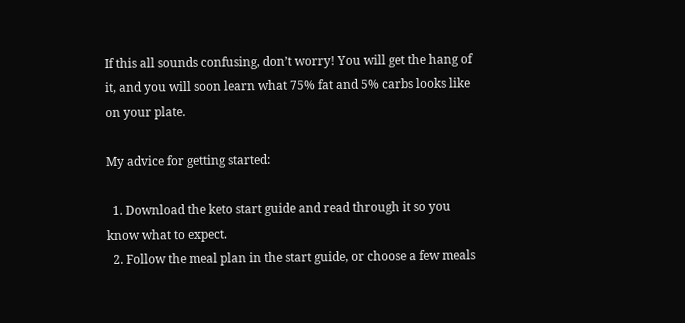If this all sounds confusing, don’t worry! You will get the hang of it, and you will soon learn what 75% fat and 5% carbs looks like on your plate.

My advice for getting started:

  1. Download the keto start guide and read through it so you know what to expect.
  2. Follow the meal plan in the start guide, or choose a few meals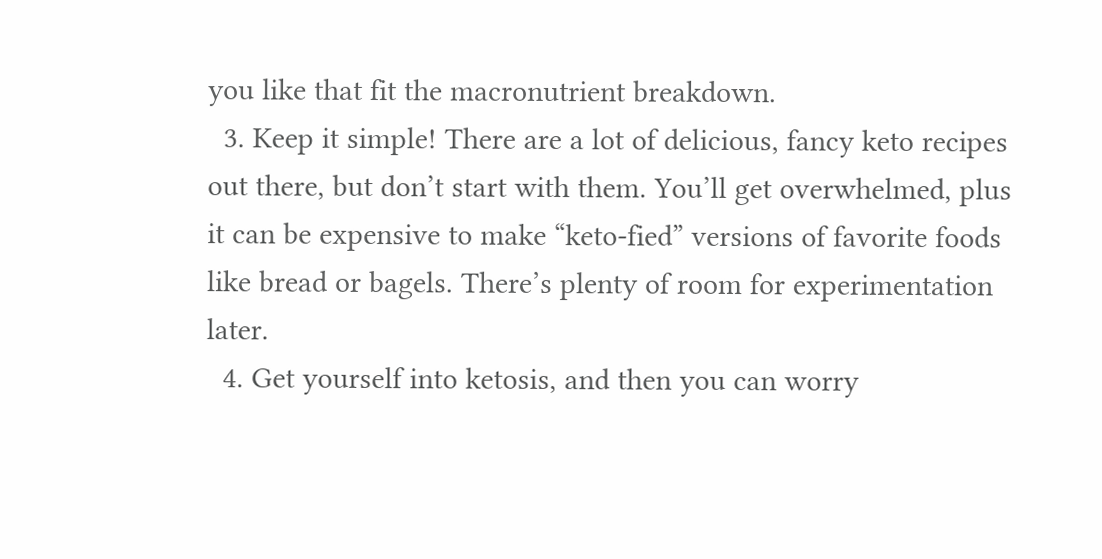you like that fit the macronutrient breakdown.
  3. Keep it simple! There are a lot of delicious, fancy keto recipes out there, but don’t start with them. You’ll get overwhelmed, plus it can be expensive to make “keto-fied” versions of favorite foods like bread or bagels. There’s plenty of room for experimentation later.
  4. Get yourself into ketosis, and then you can worry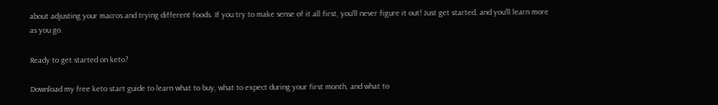about adjusting your macros and trying different foods. If you try to make sense of it all first, you’ll never figure it out! Just get started, and you’ll learn more as you go.

Ready to get started on keto?

Download my free keto start guide to learn what to buy, what to expect during your first month, and what to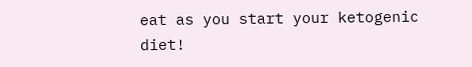eat as you start your ketogenic diet!